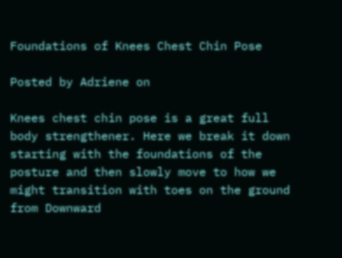Foundations of Knees Chest Chin Pose

Posted by Adriene on

Knees chest chin pose is a great full body strengthener. Here we break it down starting with the foundations of the posture and then slowly move to how we might transition with toes on the ground from Downward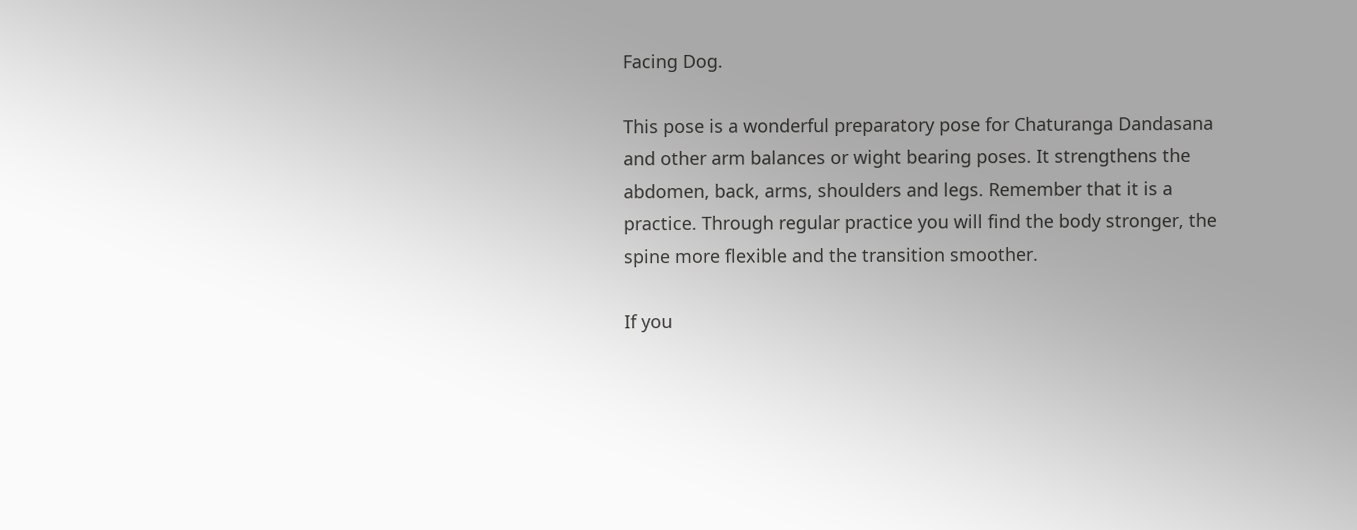Facing Dog.

This pose is a wonderful preparatory pose for Chaturanga Dandasana and other arm balances or wight bearing poses. It strengthens the abdomen, back, arms, shoulders and legs. Remember that it is a practice. Through regular practice you will find the body stronger, the spine more flexible and the transition smoother.

If you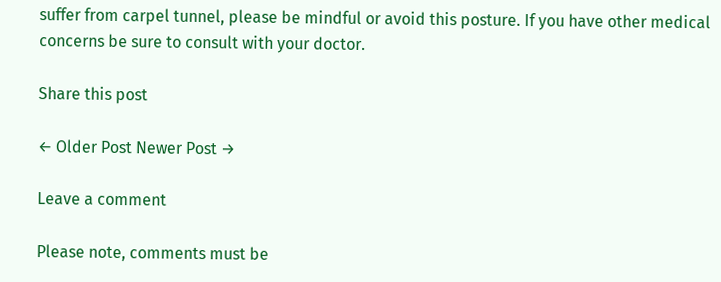suffer from carpel tunnel, please be mindful or avoid this posture. If you have other medical concerns be sure to consult with your doctor.

Share this post

← Older Post Newer Post →

Leave a comment

Please note, comments must be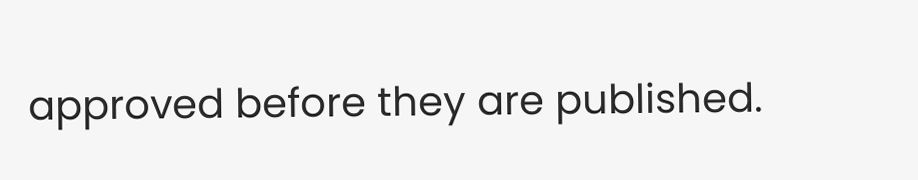approved before they are published.